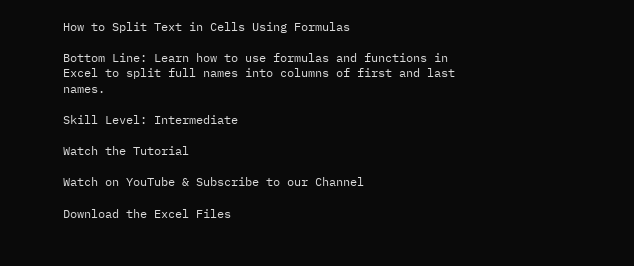How to Split Text in Cells Using Formulas

Bottom Line: Learn how to use formulas and functions in Excel to split full names into columns of first and last names.

Skill Level: Intermediate

Watch the Tutorial

Watch on YouTube & Subscribe to our Channel

Download the Excel Files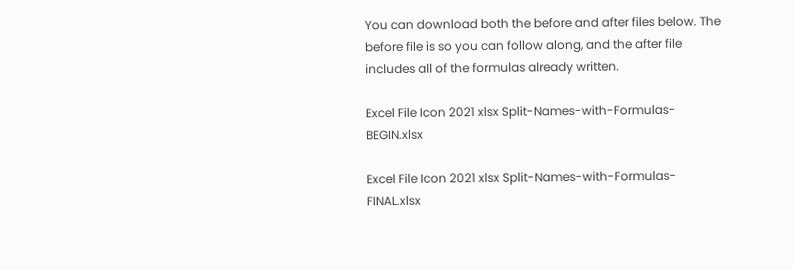You can download both the before and after files below. The before file is so you can follow along, and the after file includes all of the formulas already written.

Excel File Icon 2021 xlsx Split-Names-with-Formulas-BEGIN.xlsx

Excel File Icon 2021 xlsx Split-Names-with-Formulas-FINAL.xlsx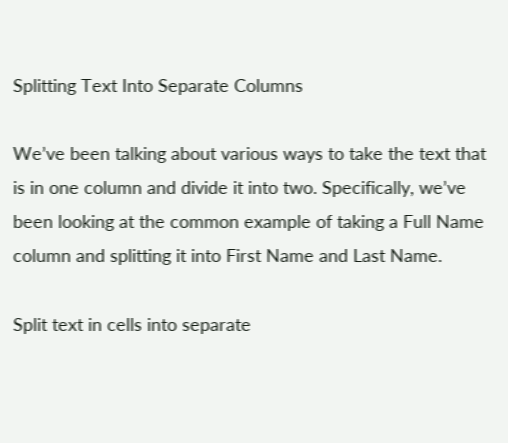Splitting Text Into Separate Columns

We’ve been talking about various ways to take the text that is in one column and divide it into two. Specifically, we’ve been looking at the common example of taking a Full Name column and splitting it into First Name and Last Name.

Split text in cells into separate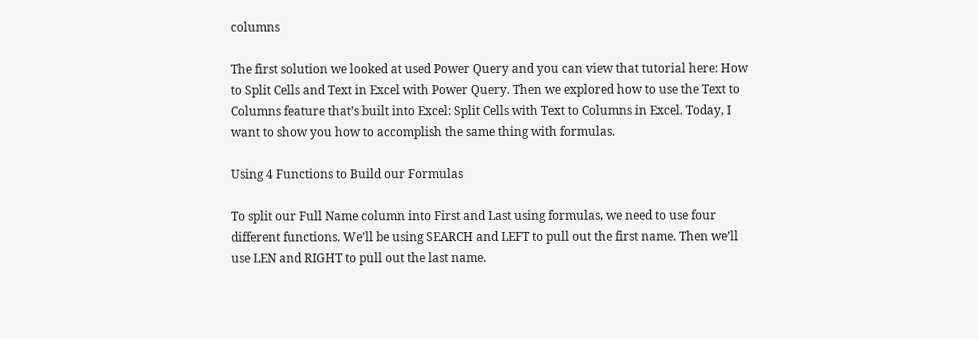columns

The first solution we looked at used Power Query and you can view that tutorial here: How to Split Cells and Text in Excel with Power Query. Then we explored how to use the Text to Columns feature that’s built into Excel: Split Cells with Text to Columns in Excel. Today, I want to show you how to accomplish the same thing with formulas.

Using 4 Functions to Build our Formulas

To split our Full Name column into First and Last using formulas, we need to use four different functions. We’ll be using SEARCH and LEFT to pull out the first name. Then we’ll use LEN and RIGHT to pull out the last name.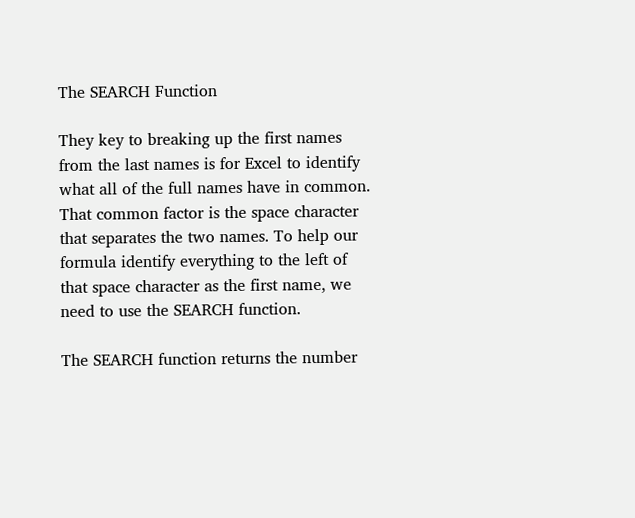The SEARCH Function

They key to breaking up the first names from the last names is for Excel to identify what all of the full names have in common. That common factor is the space character that separates the two names. To help our formula identify everything to the left of that space character as the first name, we need to use the SEARCH function.

The SEARCH function returns the number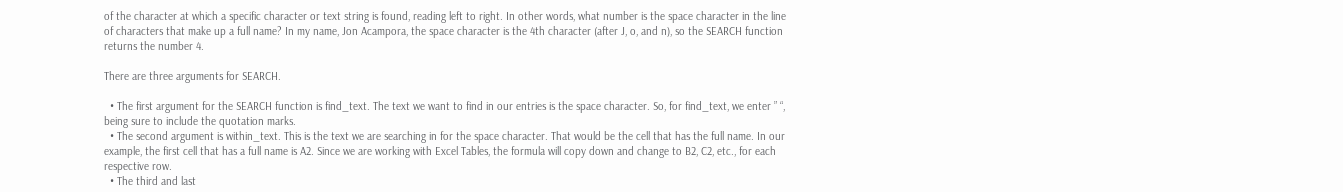of the character at which a specific character or text string is found, reading left to right. In other words, what number is the space character in the line of characters that make up a full name? In my name, Jon Acampora, the space character is the 4th character (after J, o, and n), so the SEARCH function returns the number 4.

There are three arguments for SEARCH.

  • The first argument for the SEARCH function is find_text. The text we want to find in our entries is the space character. So, for find_text, we enter ” “, being sure to include the quotation marks.
  • The second argument is within_text. This is the text we are searching in for the space character. That would be the cell that has the full name. In our example, the first cell that has a full name is A2. Since we are working with Excel Tables, the formula will copy down and change to B2, C2, etc., for each respective row.
  • The third and last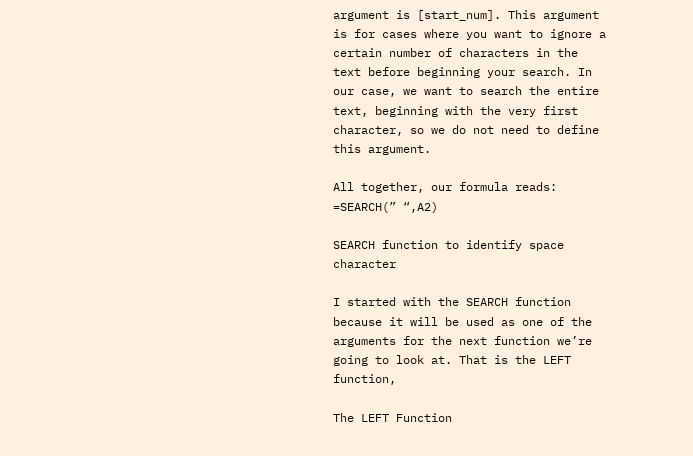argument is [start_num]. This argument is for cases where you want to ignore a certain number of characters in the text before beginning your search. In our case, we want to search the entire text, beginning with the very first character, so we do not need to define this argument.

All together, our formula reads: =SEARCH(” “,A2)

SEARCH function to identify space character

I started with the SEARCH function because it will be used as one of the arguments for the next function we’re going to look at. That is the LEFT function,

The LEFT Function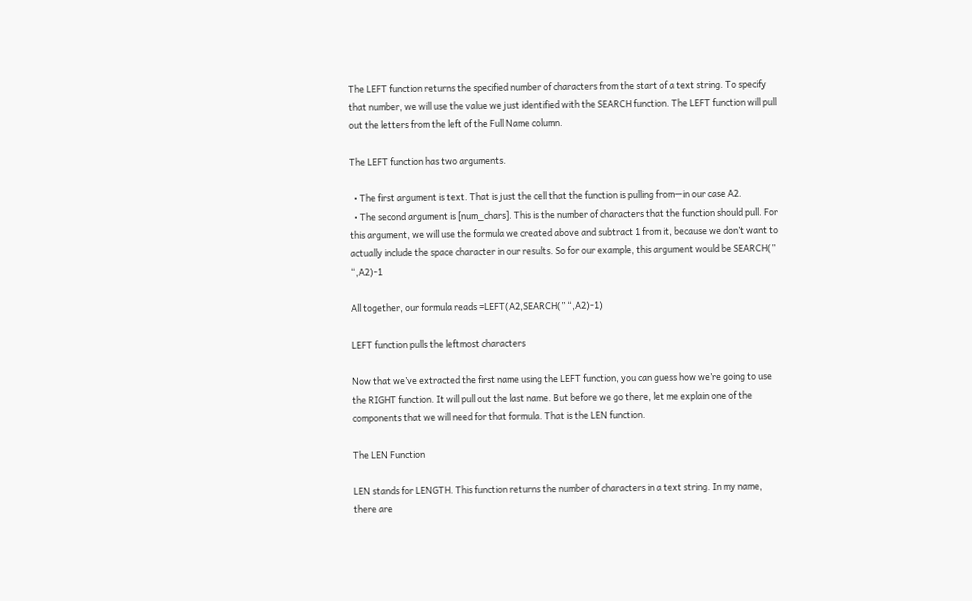The LEFT function returns the specified number of characters from the start of a text string. To specify that number, we will use the value we just identified with the SEARCH function. The LEFT function will pull out the letters from the left of the Full Name column.

The LEFT function has two arguments.

  • The first argument is text. That is just the cell that the function is pulling from—in our case A2.
  • The second argument is [num_chars]. This is the number of characters that the function should pull. For this argument, we will use the formula we created above and subtract 1 from it, because we don’t want to actually include the space character in our results. So for our example, this argument would be SEARCH(” “,A2)-1

All together, our formula reads =LEFT(A2,SEARCH(” “,A2)-1)

LEFT function pulls the leftmost characters

Now that we’ve extracted the first name using the LEFT function, you can guess how we’re going to use the RIGHT function. It will pull out the last name. But before we go there, let me explain one of the components that we will need for that formula. That is the LEN function.

The LEN Function

LEN stands for LENGTH. This function returns the number of characters in a text string. In my name, there are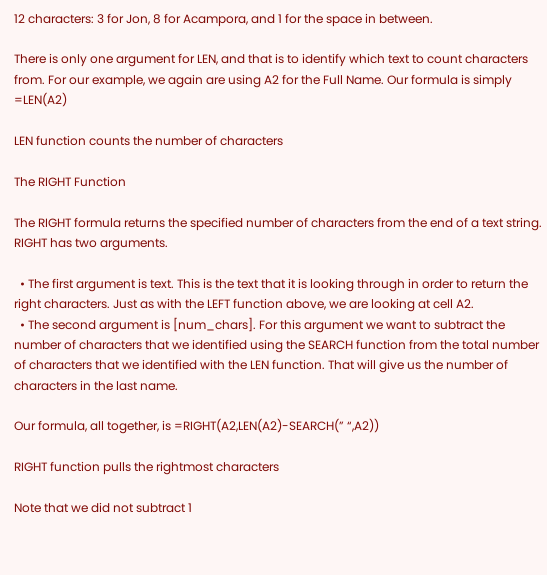12 characters: 3 for Jon, 8 for Acampora, and 1 for the space in between.

There is only one argument for LEN, and that is to identify which text to count characters from. For our example, we again are using A2 for the Full Name. Our formula is simply =LEN(A2)

LEN function counts the number of characters

The RIGHT Function

The RIGHT formula returns the specified number of characters from the end of a text string. RIGHT has two arguments.

  • The first argument is text. This is the text that it is looking through in order to return the right characters. Just as with the LEFT function above, we are looking at cell A2.
  • The second argument is [num_chars]. For this argument we want to subtract the number of characters that we identified using the SEARCH function from the total number of characters that we identified with the LEN function. That will give us the number of characters in the last name.

Our formula, all together, is =RIGHT(A2,LEN(A2)-SEARCH(” “,A2))

RIGHT function pulls the rightmost characters

Note that we did not subtract 1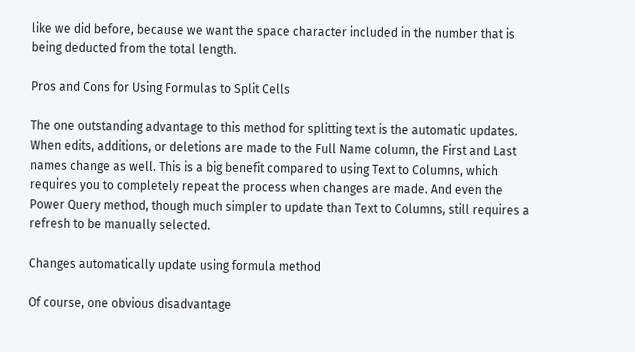like we did before, because we want the space character included in the number that is being deducted from the total length.

Pros and Cons for Using Formulas to Split Cells

The one outstanding advantage to this method for splitting text is the automatic updates. When edits, additions, or deletions are made to the Full Name column, the First and Last names change as well. This is a big benefit compared to using Text to Columns, which requires you to completely repeat the process when changes are made. And even the Power Query method, though much simpler to update than Text to Columns, still requires a refresh to be manually selected.

Changes automatically update using formula method

Of course, one obvious disadvantage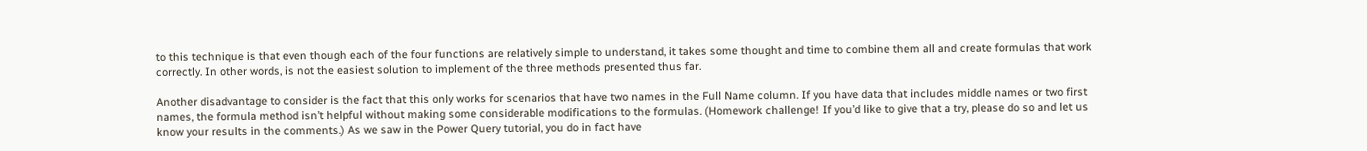to this technique is that even though each of the four functions are relatively simple to understand, it takes some thought and time to combine them all and create formulas that work correctly. In other words, is not the easiest solution to implement of the three methods presented thus far.

Another disadvantage to consider is the fact that this only works for scenarios that have two names in the Full Name column. If you have data that includes middle names or two first names, the formula method isn’t helpful without making some considerable modifications to the formulas. (Homework challenge! If you’d like to give that a try, please do so and let us know your results in the comments.) As we saw in the Power Query tutorial, you do in fact have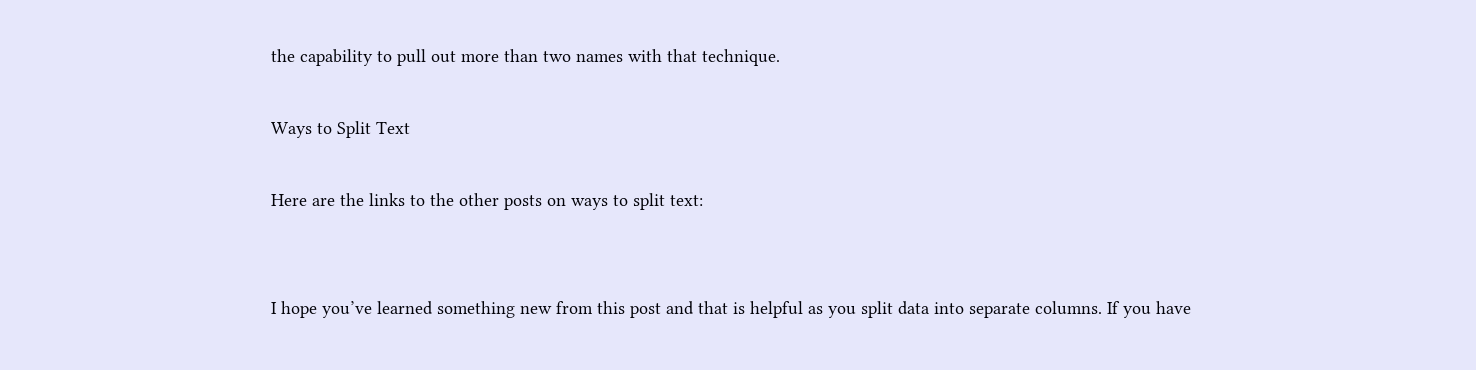the capability to pull out more than two names with that technique.

Ways to Split Text

Here are the links to the other posts on ways to split text:


I hope you’ve learned something new from this post and that is helpful as you split data into separate columns. If you have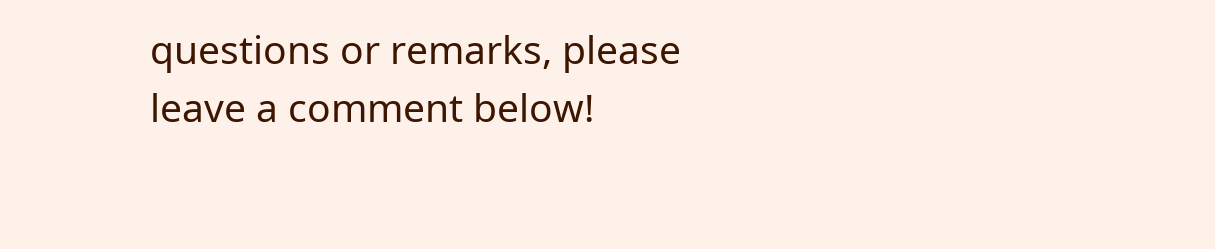questions or remarks, please leave a comment below!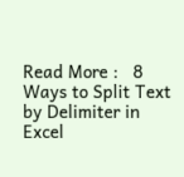Read More :   8 Ways to Split Text by Delimiter in Excel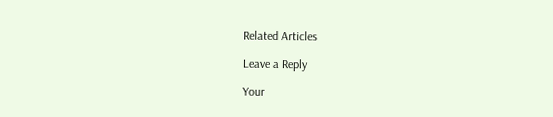Related Articles

Leave a Reply

Your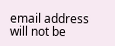email address will not be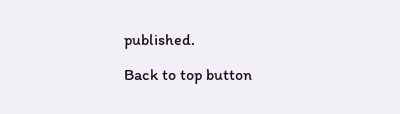published.

Back to top button